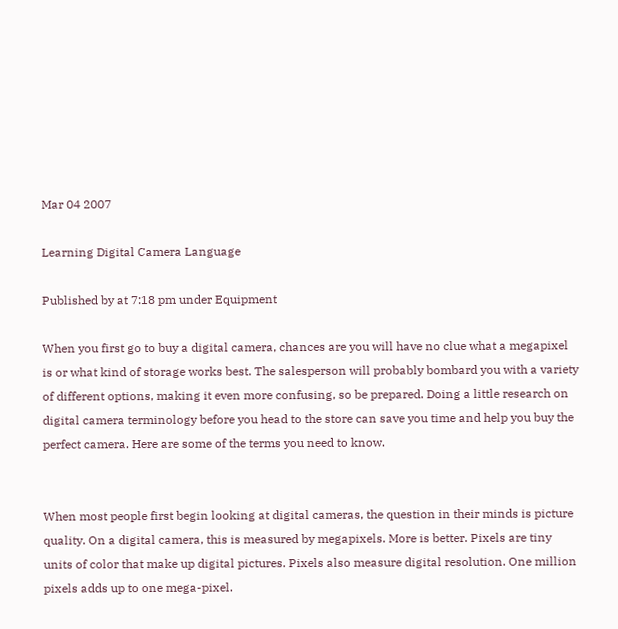Mar 04 2007

Learning Digital Camera Language

Published by at 7:18 pm under Equipment

When you first go to buy a digital camera, chances are you will have no clue what a megapixel is or what kind of storage works best. The salesperson will probably bombard you with a variety of different options, making it even more confusing, so be prepared. Doing a little research on digital camera terminology before you head to the store can save you time and help you buy the perfect camera. Here are some of the terms you need to know.


When most people first begin looking at digital cameras, the question in their minds is picture quality. On a digital camera, this is measured by megapixels. More is better. Pixels are tiny units of color that make up digital pictures. Pixels also measure digital resolution. One million pixels adds up to one mega-pixel.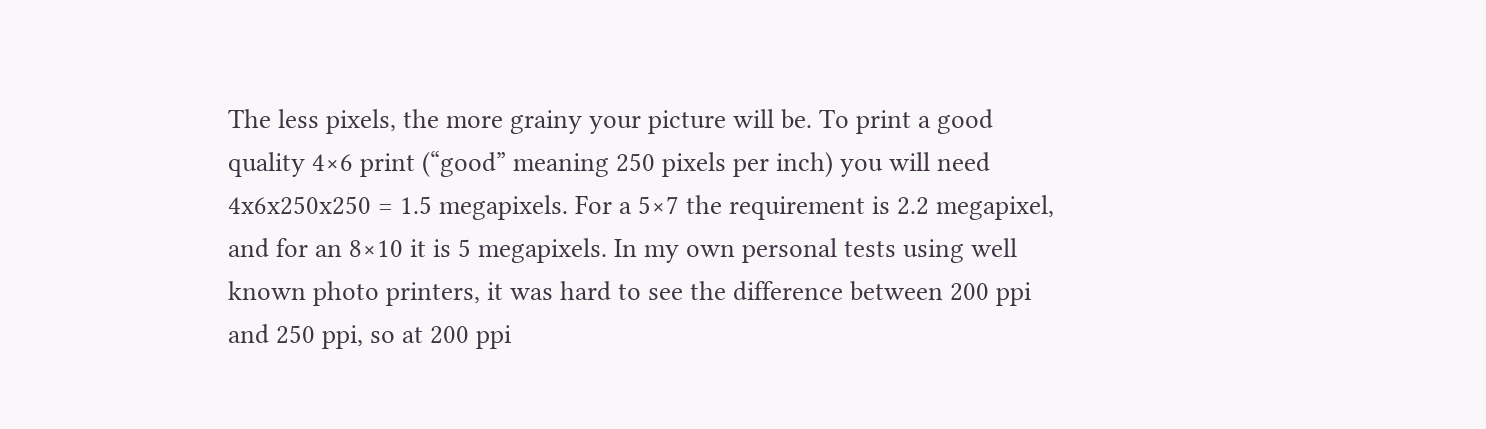The less pixels, the more grainy your picture will be. To print a good quality 4×6 print (“good” meaning 250 pixels per inch) you will need 4x6x250x250 = 1.5 megapixels. For a 5×7 the requirement is 2.2 megapixel, and for an 8×10 it is 5 megapixels. In my own personal tests using well known photo printers, it was hard to see the difference between 200 ppi and 250 ppi, so at 200 ppi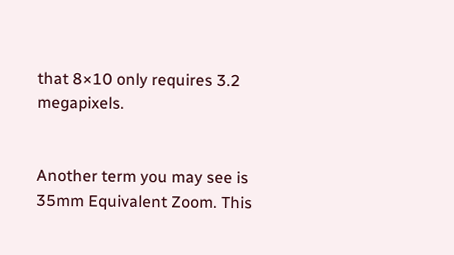that 8×10 only requires 3.2 megapixels.


Another term you may see is 35mm Equivalent Zoom. This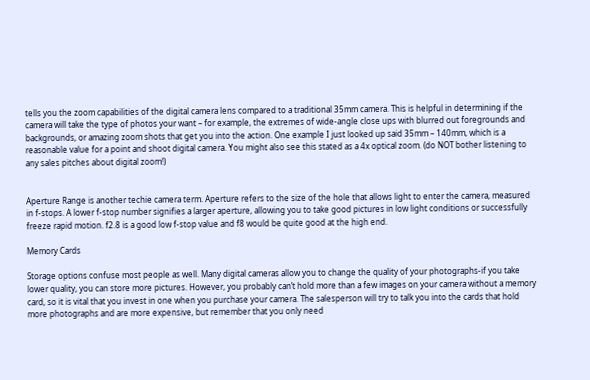tells you the zoom capabilities of the digital camera lens compared to a traditional 35mm camera. This is helpful in determining if the camera will take the type of photos your want – for example, the extremes of wide-angle close ups with blurred out foregrounds and backgrounds, or amazing zoom shots that get you into the action. One example I just looked up said 35mm – 140mm, which is a reasonable value for a point and shoot digital camera. You might also see this stated as a 4x optical zoom. (do NOT bother listening to any sales pitches about digital zoom!)


Aperture Range is another techie camera term. Aperture refers to the size of the hole that allows light to enter the camera, measured in f-stops. A lower f-stop number signifies a larger aperture, allowing you to take good pictures in low light conditions or successfully freeze rapid motion. f2.8 is a good low f-stop value and f8 would be quite good at the high end.

Memory Cards

Storage options confuse most people as well. Many digital cameras allow you to change the quality of your photographs-if you take lower quality, you can store more pictures. However, you probably can’t hold more than a few images on your camera without a memory card, so it is vital that you invest in one when you purchase your camera. The salesperson will try to talk you into the cards that hold more photographs and are more expensive, but remember that you only need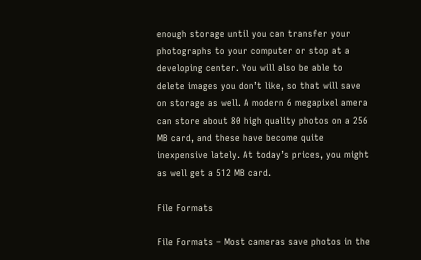enough storage until you can transfer your photographs to your computer or stop at a developing center. You will also be able to delete images you don’t like, so that will save on storage as well. A modern 6 megapixel amera can store about 80 high quality photos on a 256 MB card, and these have become quite inexpensive lately. At today’s prices, you might as well get a 512 MB card.

File Formats

File Formats – Most cameras save photos in the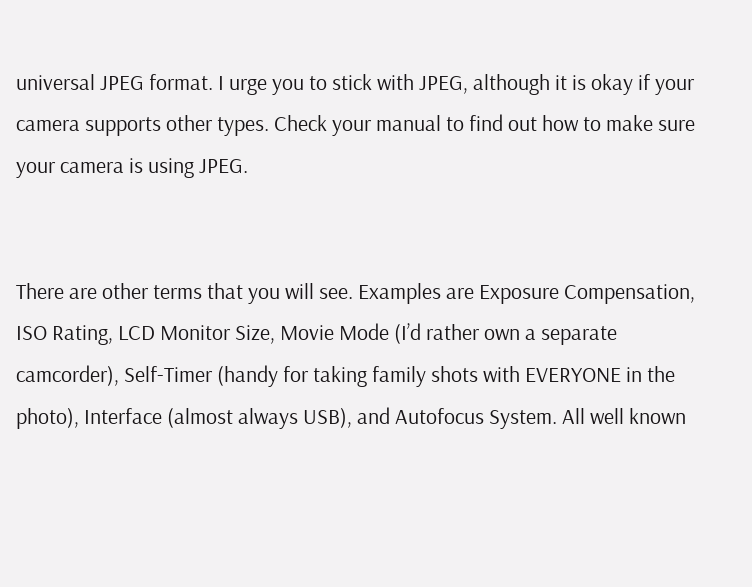universal JPEG format. I urge you to stick with JPEG, although it is okay if your camera supports other types. Check your manual to find out how to make sure your camera is using JPEG.


There are other terms that you will see. Examples are Exposure Compensation, ISO Rating, LCD Monitor Size, Movie Mode (I’d rather own a separate camcorder), Self-Timer (handy for taking family shots with EVERYONE in the photo), Interface (almost always USB), and Autofocus System. All well known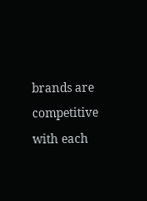brands are competitive with each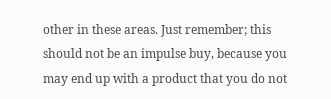other in these areas. Just remember; this should not be an impulse buy, because you may end up with a product that you do not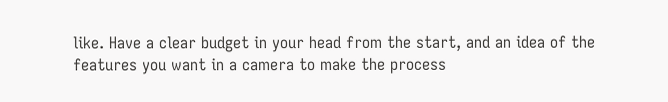like. Have a clear budget in your head from the start, and an idea of the features you want in a camera to make the process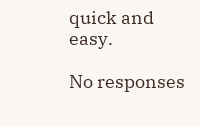quick and easy.

No responses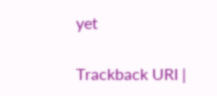yet

Trackback URI |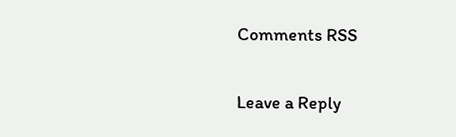Comments RSS

Leave a Reply